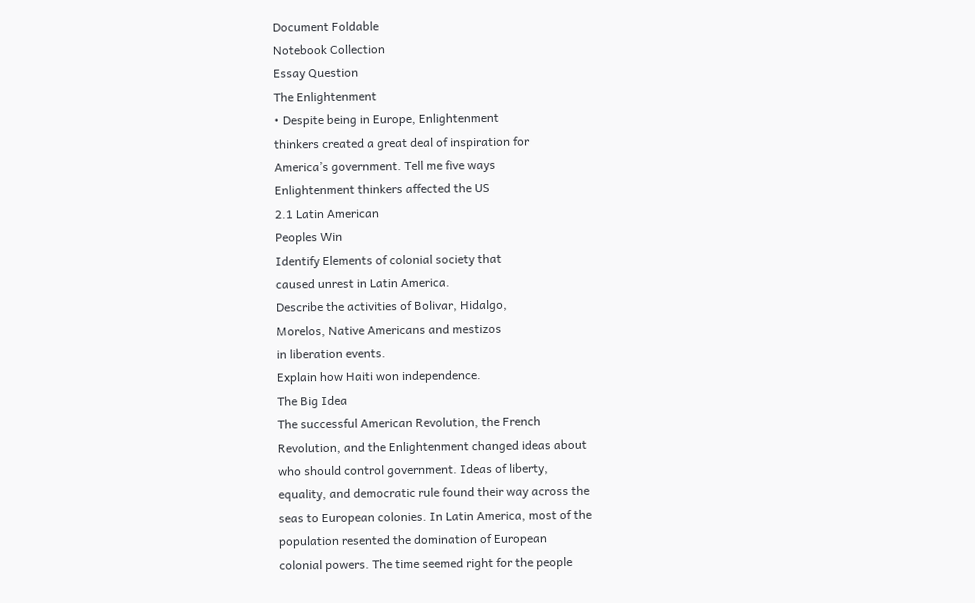Document Foldable
Notebook Collection
Essay Question
The Enlightenment
• Despite being in Europe, Enlightenment
thinkers created a great deal of inspiration for
America’s government. Tell me five ways
Enlightenment thinkers affected the US
2.1 Latin American
Peoples Win
Identify Elements of colonial society that
caused unrest in Latin America.
Describe the activities of Bolivar, Hidalgo,
Morelos, Native Americans and mestizos
in liberation events.
Explain how Haiti won independence.
The Big Idea
The successful American Revolution, the French
Revolution, and the Enlightenment changed ideas about
who should control government. Ideas of liberty,
equality, and democratic rule found their way across the
seas to European colonies. In Latin America, most of the
population resented the domination of European
colonial powers. The time seemed right for the people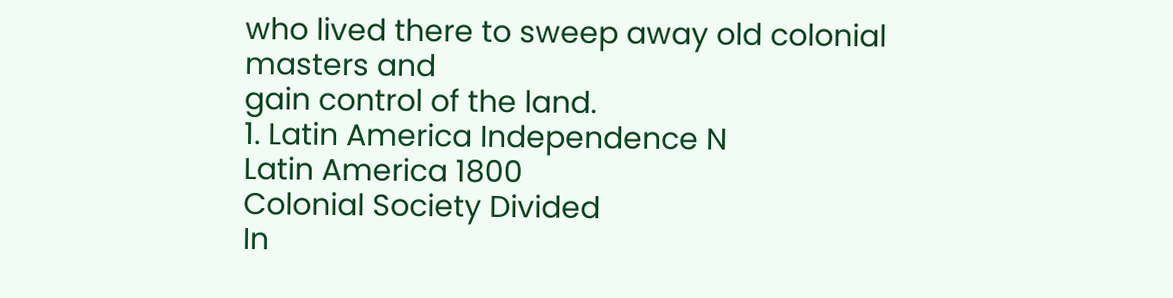who lived there to sweep away old colonial masters and
gain control of the land.
1. Latin America Independence N
Latin America 1800
Colonial Society Divided
In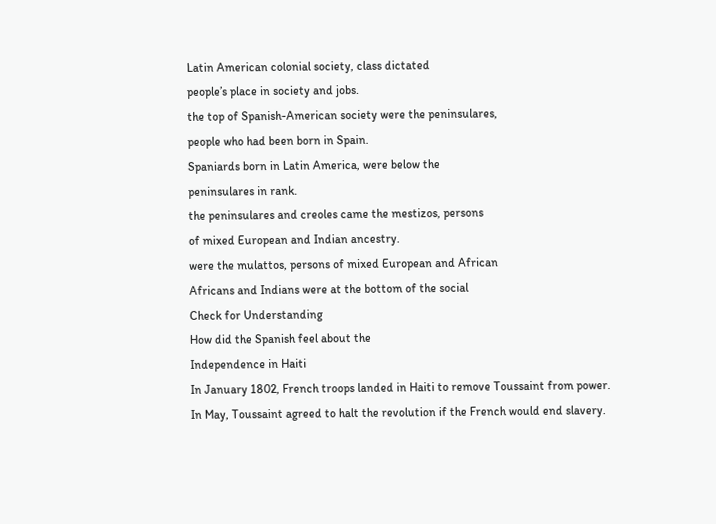Latin American colonial society, class dictated
people’s place in society and jobs.
the top of Spanish-American society were the peninsulares,
people who had been born in Spain.
Spaniards born in Latin America, were below the
peninsulares in rank.
the peninsulares and creoles came the mestizos, persons
of mixed European and Indian ancestry.
were the mulattos, persons of mixed European and African
Africans and Indians were at the bottom of the social
Check for Understanding
How did the Spanish feel about the
Independence in Haiti
In January 1802, French troops landed in Haiti to remove Toussaint from power.
In May, Toussaint agreed to halt the revolution if the French would end slavery.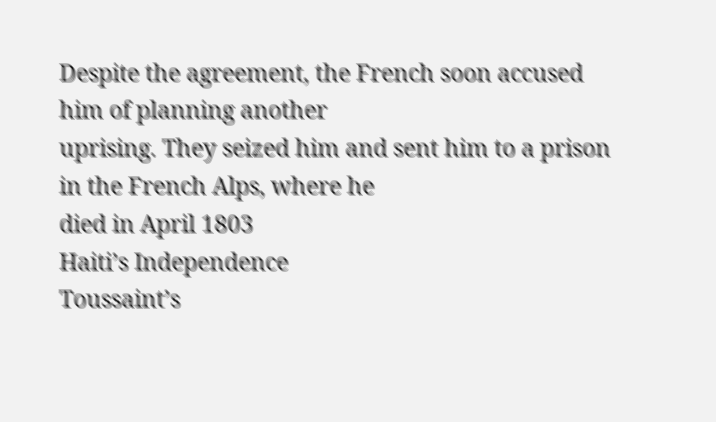Despite the agreement, the French soon accused him of planning another
uprising. They seized him and sent him to a prison in the French Alps, where he
died in April 1803
Haiti’s Independence
Toussaint’s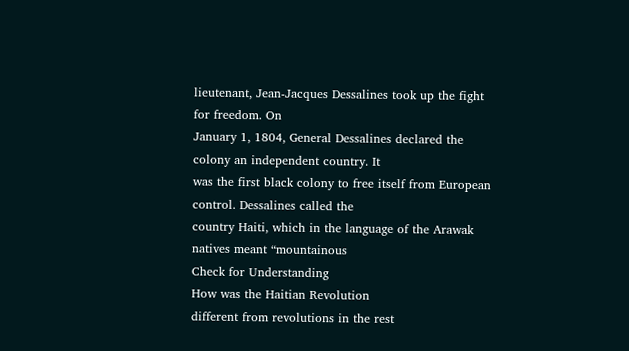lieutenant, Jean-Jacques Dessalines took up the fight for freedom. On
January 1, 1804, General Dessalines declared the colony an independent country. It
was the first black colony to free itself from European control. Dessalines called the
country Haiti, which in the language of the Arawak natives meant “mountainous
Check for Understanding
How was the Haitian Revolution
different from revolutions in the rest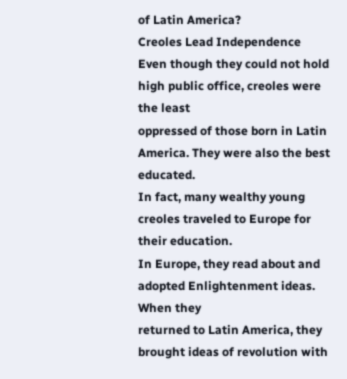of Latin America?
Creoles Lead Independence
Even though they could not hold high public office, creoles were the least
oppressed of those born in Latin America. They were also the best educated.
In fact, many wealthy young creoles traveled to Europe for their education.
In Europe, they read about and adopted Enlightenment ideas. When they
returned to Latin America, they brought ideas of revolution with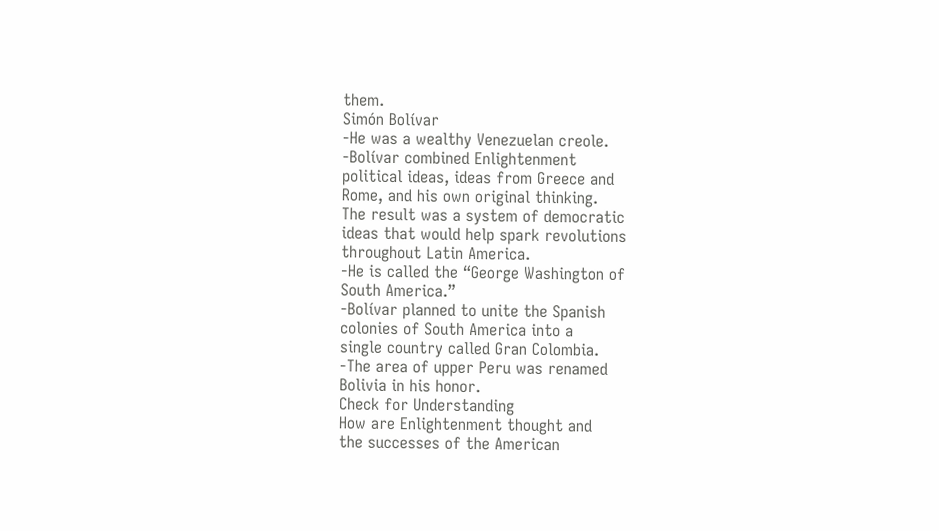them.
Simón Bolívar
-He was a wealthy Venezuelan creole.
-Bolívar combined Enlightenment
political ideas, ideas from Greece and
Rome, and his own original thinking.
The result was a system of democratic
ideas that would help spark revolutions
throughout Latin America.
-He is called the “George Washington of
South America.”
-Bolívar planned to unite the Spanish
colonies of South America into a
single country called Gran Colombia.
-The area of upper Peru was renamed
Bolivia in his honor.
Check for Understanding
How are Enlightenment thought and
the successes of the American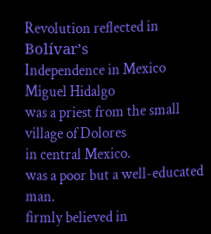Revolution reflected in Bolívar’s
Independence in Mexico
Miguel Hidalgo
was a priest from the small village of Dolores
in central Mexico.
was a poor but a well-educated man.
firmly believed in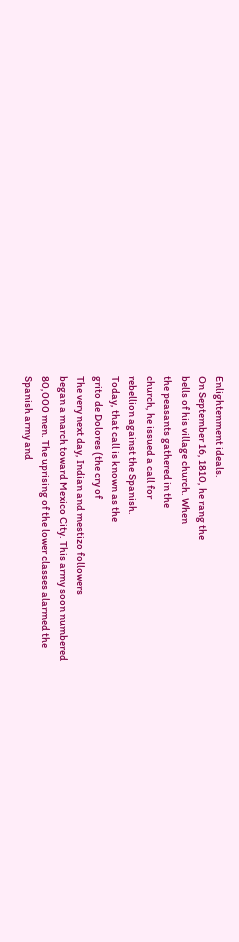Enlightenment ideals.
On September 16, 1810, he rang the
bells of his village church. When
the peasants gathered in the
church, he issued a call for
rebellion against the Spanish.
Today, that call is known as the
grito de Dolores (the cry of
The very next day, Indian and mestizo followers
began a march toward Mexico City. This army soon numbered
80,000 men. The uprising of the lower classes alarmed the
Spanish army and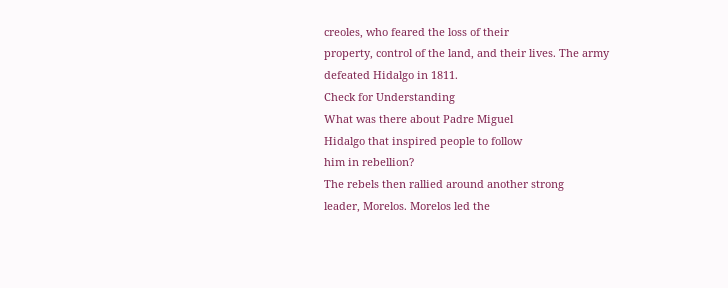creoles, who feared the loss of their
property, control of the land, and their lives. The army
defeated Hidalgo in 1811.
Check for Understanding
What was there about Padre Miguel
Hidalgo that inspired people to follow
him in rebellion?
The rebels then rallied around another strong
leader, Morelos. Morelos led the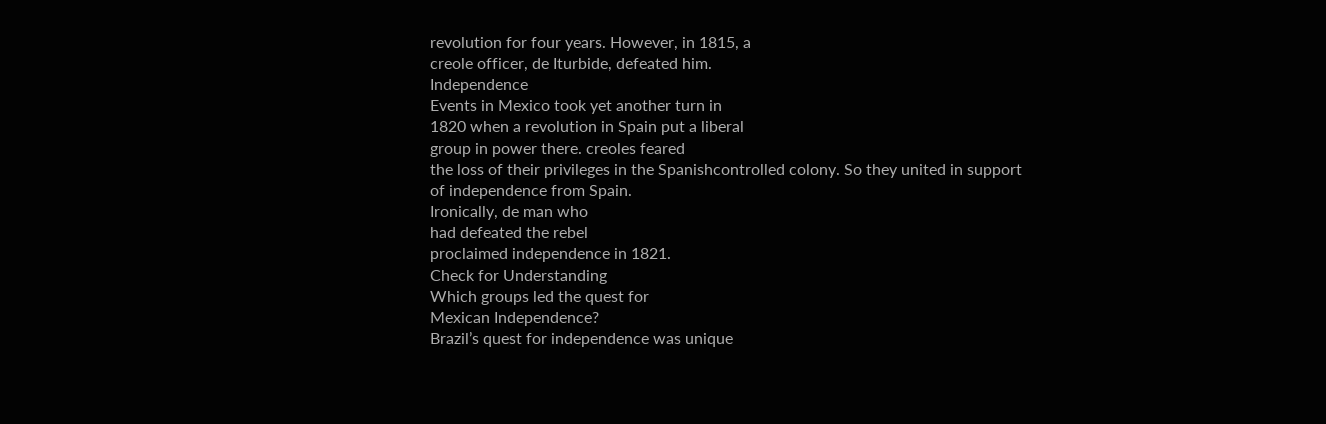revolution for four years. However, in 1815, a
creole officer, de Iturbide, defeated him.
Independence
Events in Mexico took yet another turn in
1820 when a revolution in Spain put a liberal
group in power there. creoles feared
the loss of their privileges in the Spanishcontrolled colony. So they united in support
of independence from Spain.
Ironically, de man who
had defeated the rebel
proclaimed independence in 1821.
Check for Understanding
Which groups led the quest for
Mexican Independence?
Brazil’s quest for independence was unique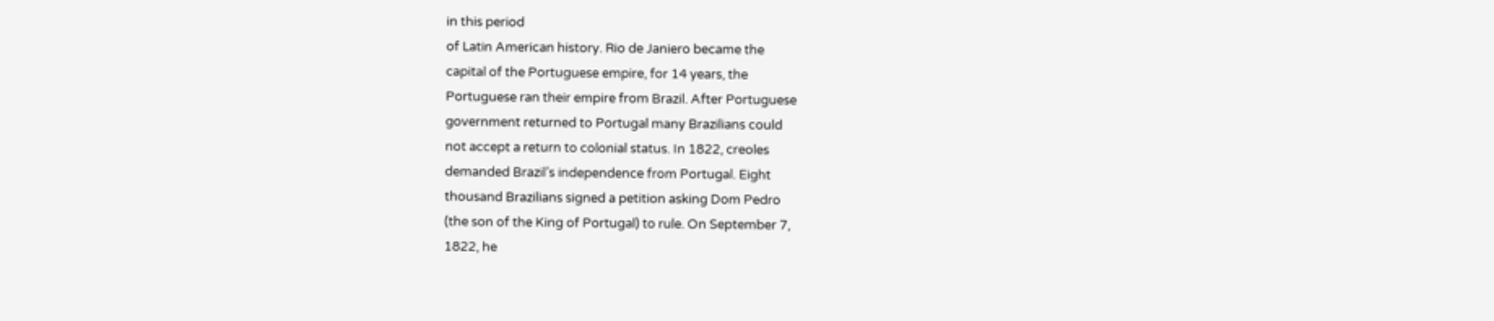in this period
of Latin American history. Rio de Janiero became the
capital of the Portuguese empire, for 14 years, the
Portuguese ran their empire from Brazil. After Portuguese
government returned to Portugal many Brazilians could
not accept a return to colonial status. In 1822, creoles
demanded Brazil’s independence from Portugal. Eight
thousand Brazilians signed a petition asking Dom Pedro
(the son of the King of Portugal) to rule. On September 7,
1822, he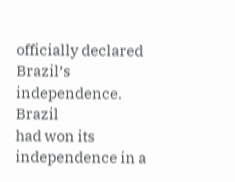officially declared Brazil’s independence. Brazil
had won its independence in a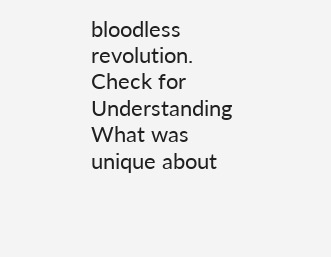bloodless revolution.
Check for Understanding
What was unique about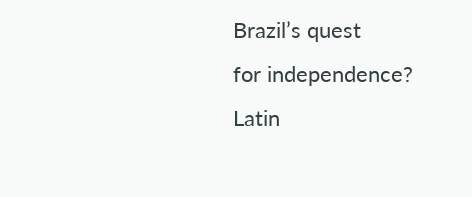Brazil’s quest
for independence?
Latin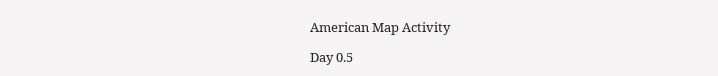American Map Activity

Day 0.5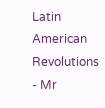Latin American Revolutions - Mr